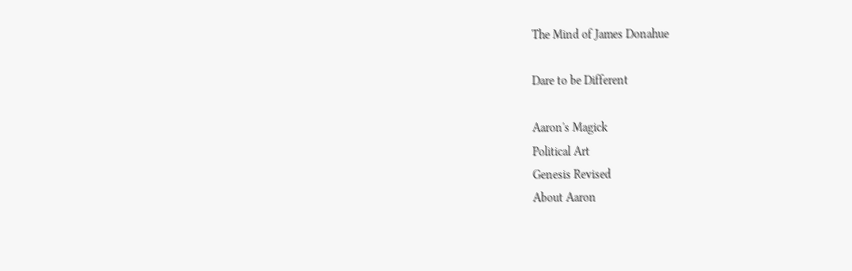The Mind of James Donahue

Dare to be Different

Aaron's Magick
Political Art
Genesis Revised
About Aaron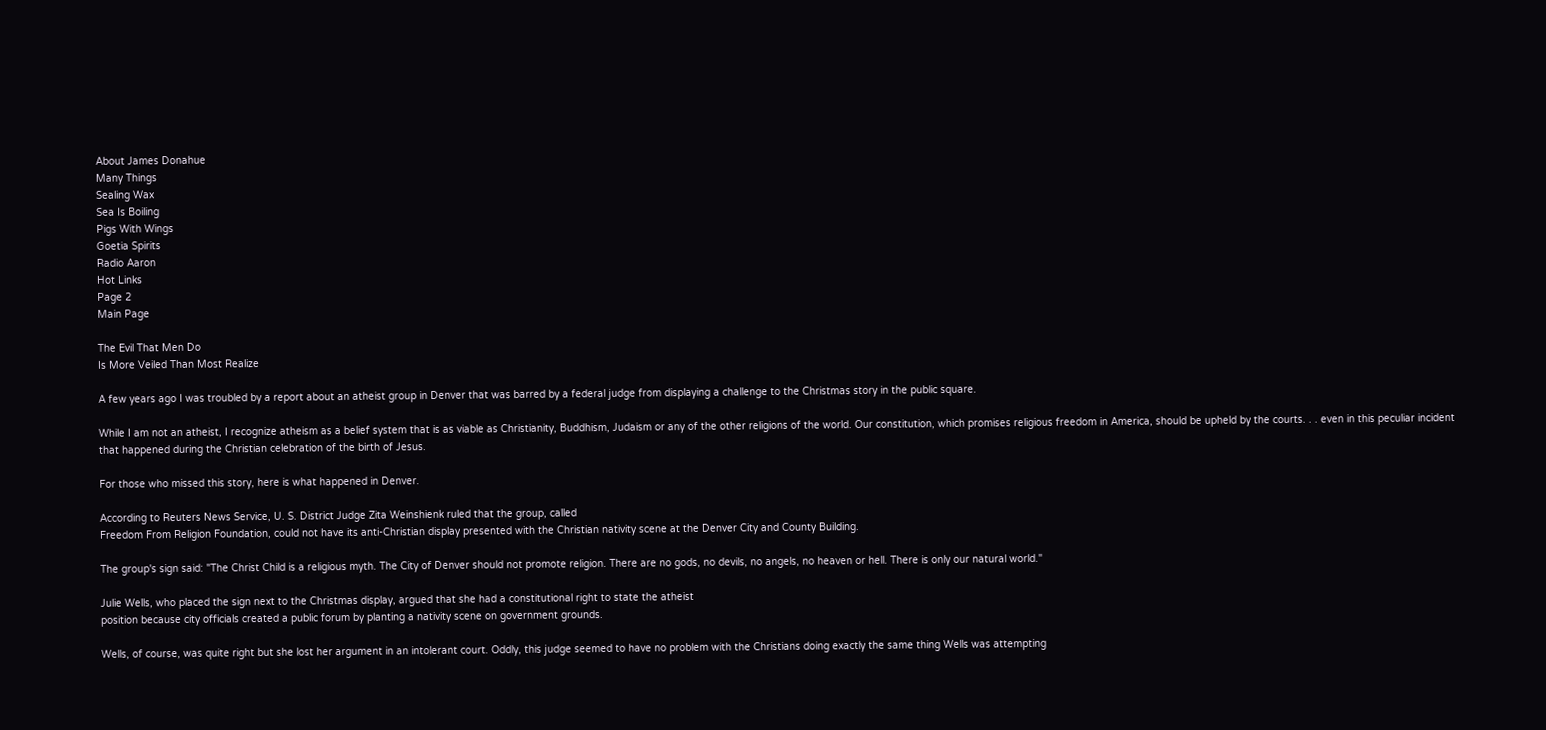About James Donahue
Many Things
Sealing Wax
Sea Is Boiling
Pigs With Wings
Goetia Spirits
Radio Aaron
Hot Links
Page 2
Main Page

The Evil That Men Do
Is More Veiled Than Most Realize

A few years ago I was troubled by a report about an atheist group in Denver that was barred by a federal judge from displaying a challenge to the Christmas story in the public square.

While I am not an atheist, I recognize atheism as a belief system that is as viable as Christianity, Buddhism, Judaism or any of the other religions of the world. Our constitution, which promises religious freedom in America, should be upheld by the courts. . . even in this peculiar incident that happened during the Christian celebration of the birth of Jesus.

For those who missed this story, here is what happened in Denver.

According to Reuters News Service, U. S. District Judge Zita Weinshienk ruled that the group, called
Freedom From Religion Foundation, could not have its anti-Christian display presented with the Christian nativity scene at the Denver City and County Building.

The group's sign said: "The Christ Child is a religious myth. The City of Denver should not promote religion. There are no gods, no devils, no angels, no heaven or hell. There is only our natural world."

Julie Wells, who placed the sign next to the Christmas display, argued that she had a constitutional right to state the atheist
position because city officials created a public forum by planting a nativity scene on government grounds.

Wells, of course, was quite right but she lost her argument in an intolerant court. Oddly, this judge seemed to have no problem with the Christians doing exactly the same thing Wells was attempting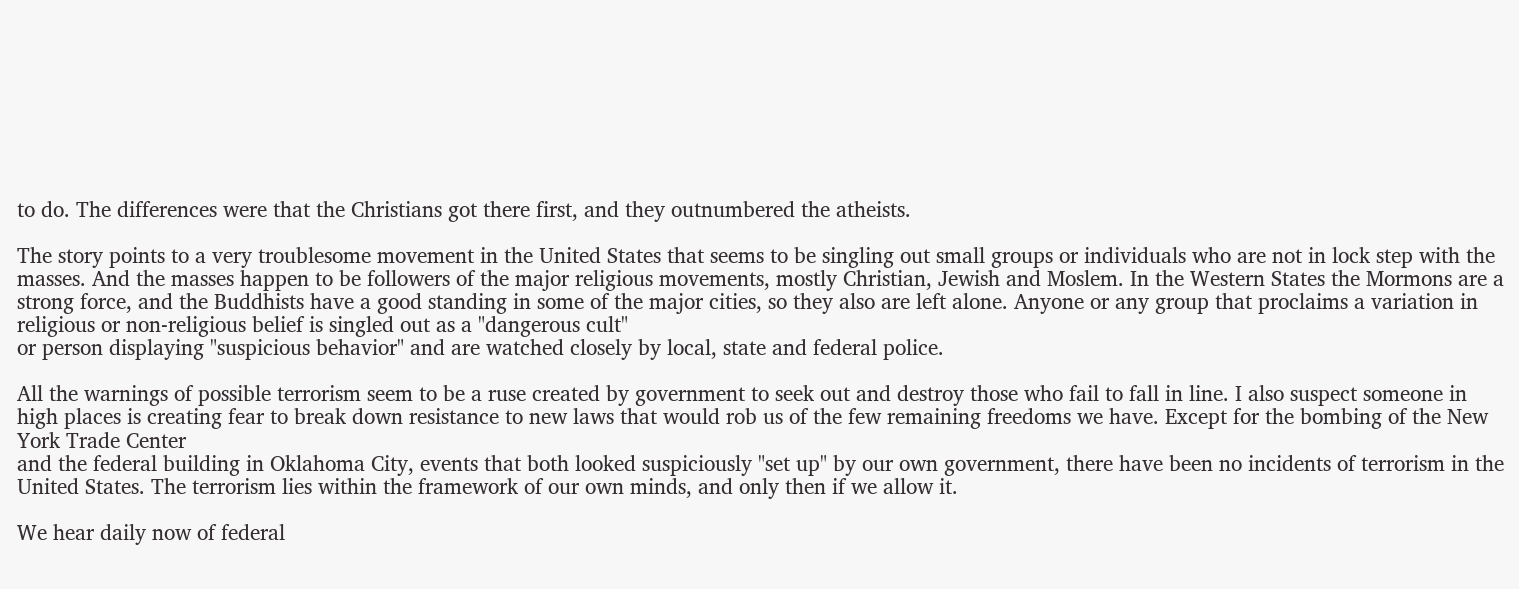to do. The differences were that the Christians got there first, and they outnumbered the atheists.

The story points to a very troublesome movement in the United States that seems to be singling out small groups or individuals who are not in lock step with the masses. And the masses happen to be followers of the major religious movements, mostly Christian, Jewish and Moslem. In the Western States the Mormons are a strong force, and the Buddhists have a good standing in some of the major cities, so they also are left alone. Anyone or any group that proclaims a variation in religious or non-religious belief is singled out as a "dangerous cult"
or person displaying "suspicious behavior" and are watched closely by local, state and federal police.

All the warnings of possible terrorism seem to be a ruse created by government to seek out and destroy those who fail to fall in line. I also suspect someone in high places is creating fear to break down resistance to new laws that would rob us of the few remaining freedoms we have. Except for the bombing of the New York Trade Center
and the federal building in Oklahoma City, events that both looked suspiciously "set up" by our own government, there have been no incidents of terrorism in the United States. The terrorism lies within the framework of our own minds, and only then if we allow it.

We hear daily now of federal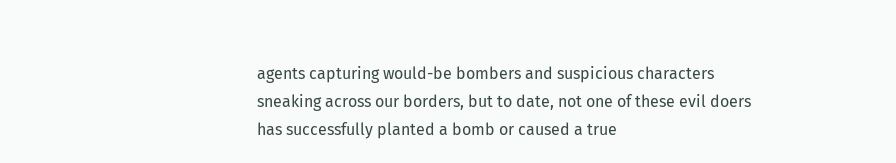agents capturing would-be bombers and suspicious characters sneaking across our borders, but to date, not one of these evil doers has successfully planted a bomb or caused a true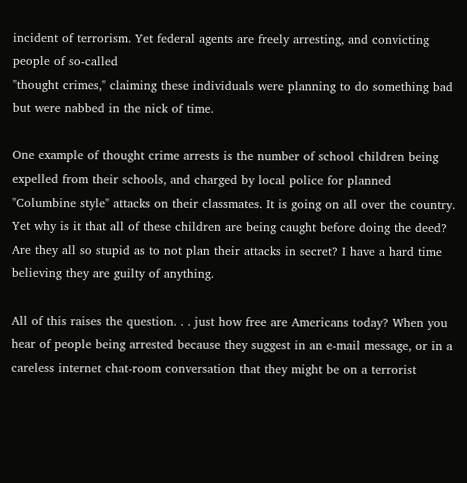incident of terrorism. Yet federal agents are freely arresting, and convicting people of so-called
"thought crimes," claiming these individuals were planning to do something bad but were nabbed in the nick of time.

One example of thought crime arrests is the number of school children being expelled from their schools, and charged by local police for planned "Columbine style" attacks on their classmates. It is going on all over the country. Yet why is it that all of these children are being caught before doing the deed? Are they all so stupid as to not plan their attacks in secret? I have a hard time believing they are guilty of anything.

All of this raises the question. . . just how free are Americans today? When you hear of people being arrested because they suggest in an e-mail message, or in a careless internet chat-room conversation that they might be on a terrorist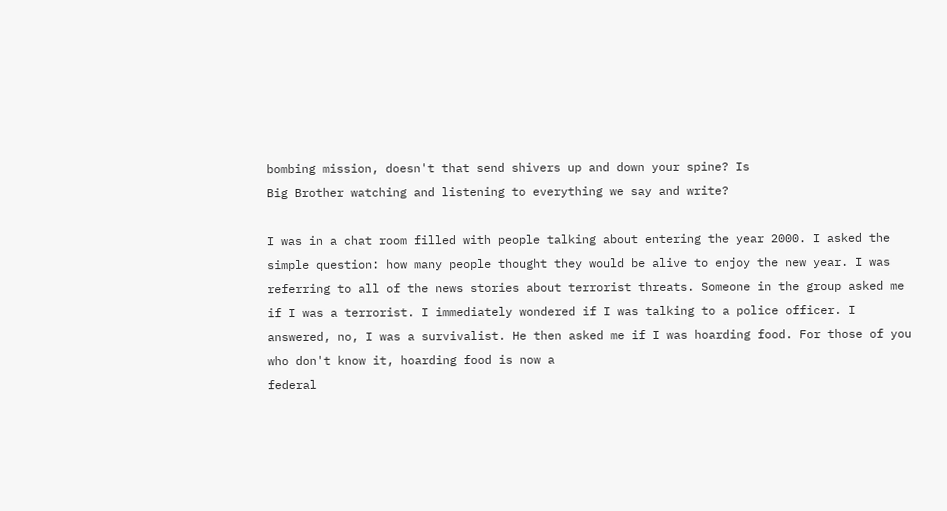bombing mission, doesn't that send shivers up and down your spine? Is
Big Brother watching and listening to everything we say and write?

I was in a chat room filled with people talking about entering the year 2000. I asked the simple question: how many people thought they would be alive to enjoy the new year. I was referring to all of the news stories about terrorist threats. Someone in the group asked me if I was a terrorist. I immediately wondered if I was talking to a police officer. I answered, no, I was a survivalist. He then asked me if I was hoarding food. For those of you who don't know it, hoarding food is now a
federal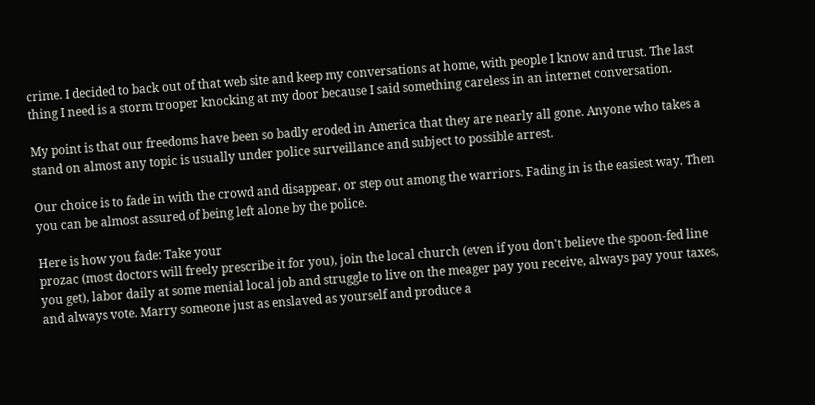crime. I decided to back out of that web site and keep my conversations at home, with people I know and trust. The last thing I need is a storm trooper knocking at my door because I said something careless in an internet conversation.

My point is that our freedoms have been so badly eroded in America that they are nearly all gone. Anyone who takes a stand on almost any topic is usually under police surveillance and subject to possible arrest.

Our choice is to fade in with the crowd and disappear, or step out among the warriors. Fading in is the easiest way. Then you can be almost assured of being left alone by the police.

Here is how you fade: Take your
prozac (most doctors will freely prescribe it for you), join the local church (even if you don't believe the spoon-fed line you get), labor daily at some menial local job and struggle to live on the meager pay you receive, always pay your taxes, and always vote. Marry someone just as enslaved as yourself and produce a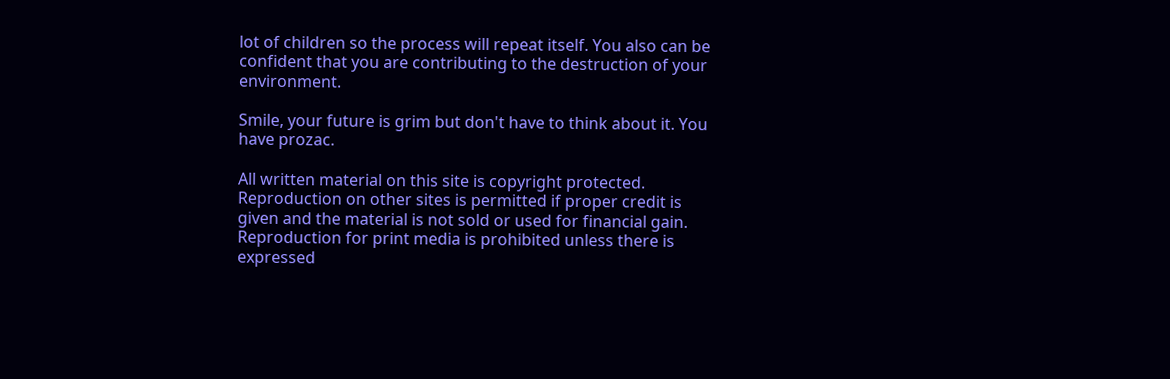lot of children so the process will repeat itself. You also can be confident that you are contributing to the destruction of your environment.

Smile, your future is grim but don't have to think about it. You have prozac.

All written material on this site is copyright protected. Reproduction on other sites is permitted if proper credit is given and the material is not sold or used for financial gain. Reproduction for print media is prohibited unless there is expressed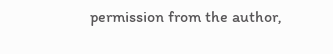permission from the author,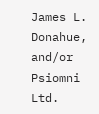James L. Donahue, and/or Psiomni Ltd.